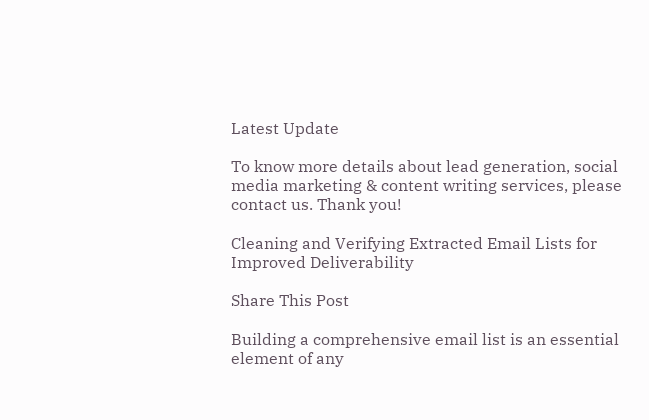Latest Update

To know more details about lead generation, social media marketing & content writing services, please contact us. Thank you!

Cleaning and Verifying Extracted Email Lists for Improved Deliverability

Share This Post

Building a comprehensive email list is an essential element of any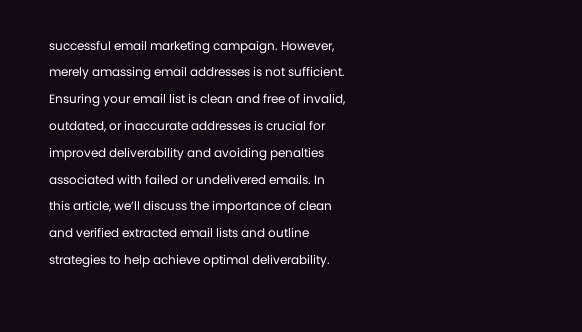successful email marketing campaign. However, merely amassing email addresses is not sufficient. Ensuring your email list is clean and free of invalid, outdated, or inaccurate addresses is crucial for improved deliverability and avoiding penalties associated with failed or undelivered emails. In this article, we’ll discuss the importance of clean and verified extracted email lists and outline strategies to help achieve optimal deliverability.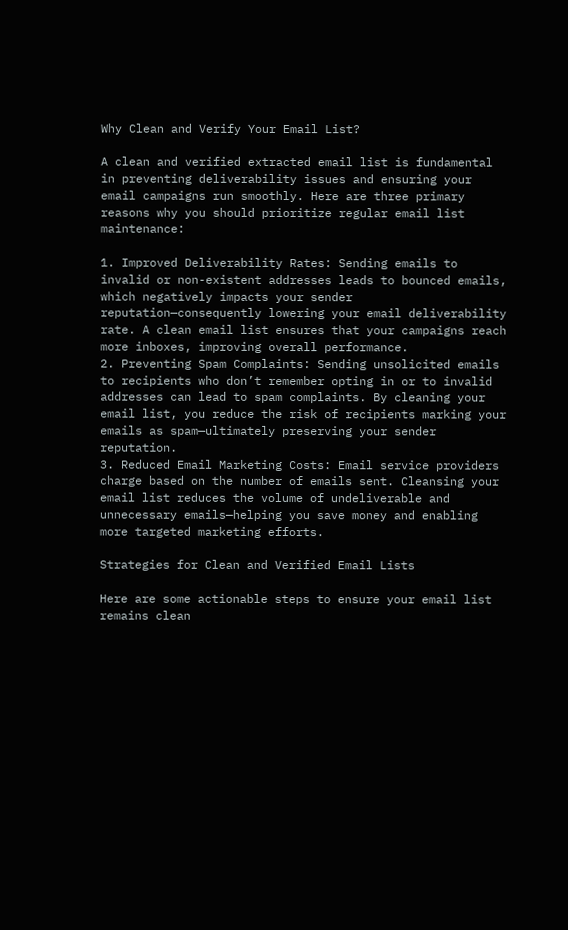Why Clean and Verify Your Email List?

A clean and verified extracted email list is fundamental in preventing deliverability issues and ensuring your email campaigns run smoothly. Here are three primary reasons why you should prioritize regular email list maintenance:

1. Improved Deliverability Rates: Sending emails to invalid or non-existent addresses leads to bounced emails, which negatively impacts your sender reputation—consequently lowering your email deliverability rate. A clean email list ensures that your campaigns reach more inboxes, improving overall performance.
2. Preventing Spam Complaints: Sending unsolicited emails to recipients who don’t remember opting in or to invalid addresses can lead to spam complaints. By cleaning your email list, you reduce the risk of recipients marking your emails as spam—ultimately preserving your sender reputation.
3. Reduced Email Marketing Costs: Email service providers charge based on the number of emails sent. Cleansing your email list reduces the volume of undeliverable and unnecessary emails—helping you save money and enabling more targeted marketing efforts.

Strategies for Clean and Verified Email Lists

Here are some actionable steps to ensure your email list remains clean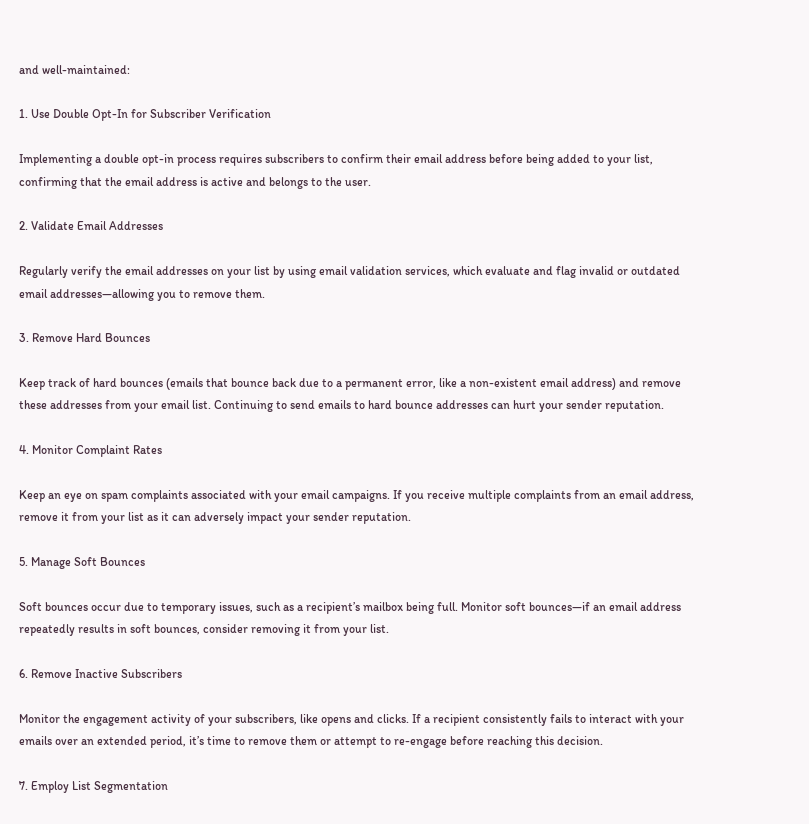and well-maintained:

1. Use Double Opt-In for Subscriber Verification

Implementing a double opt-in process requires subscribers to confirm their email address before being added to your list, confirming that the email address is active and belongs to the user.

2. Validate Email Addresses

Regularly verify the email addresses on your list by using email validation services, which evaluate and flag invalid or outdated email addresses—allowing you to remove them.

3. Remove Hard Bounces

Keep track of hard bounces (emails that bounce back due to a permanent error, like a non-existent email address) and remove these addresses from your email list. Continuing to send emails to hard bounce addresses can hurt your sender reputation.

4. Monitor Complaint Rates

Keep an eye on spam complaints associated with your email campaigns. If you receive multiple complaints from an email address, remove it from your list as it can adversely impact your sender reputation.

5. Manage Soft Bounces

Soft bounces occur due to temporary issues, such as a recipient’s mailbox being full. Monitor soft bounces—if an email address repeatedly results in soft bounces, consider removing it from your list.

6. Remove Inactive Subscribers

Monitor the engagement activity of your subscribers, like opens and clicks. If a recipient consistently fails to interact with your emails over an extended period, it’s time to remove them or attempt to re-engage before reaching this decision.

7. Employ List Segmentation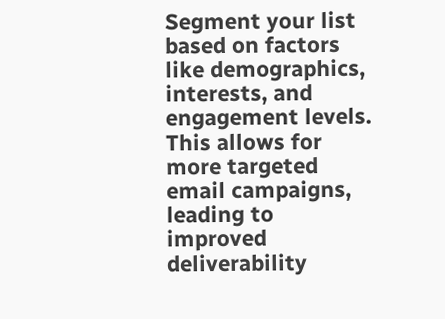Segment your list based on factors like demographics, interests, and engagement levels. This allows for more targeted email campaigns, leading to improved deliverability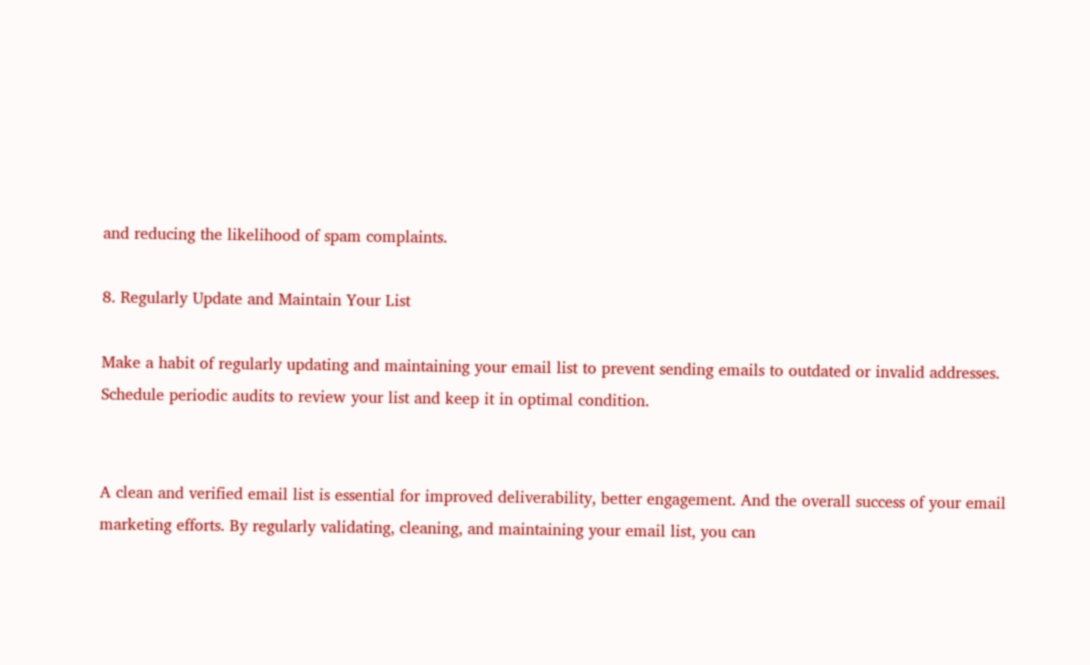and reducing the likelihood of spam complaints.

8. Regularly Update and Maintain Your List

Make a habit of regularly updating and maintaining your email list to prevent sending emails to outdated or invalid addresses. Schedule periodic audits to review your list and keep it in optimal condition.


A clean and verified email list is essential for improved deliverability, better engagement. And the overall success of your email marketing efforts. By regularly validating, cleaning, and maintaining your email list, you can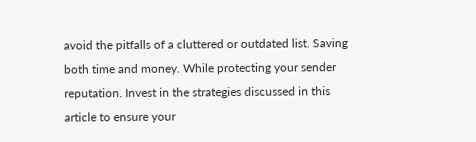avoid the pitfalls of a cluttered or outdated list. Saving both time and money. While protecting your sender reputation. Invest in the strategies discussed in this article to ensure your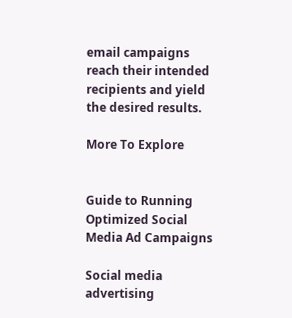email campaigns reach their intended recipients and yield the desired results.

More To Explore


Guide to Running Optimized Social Media Ad Campaigns

Social media advertising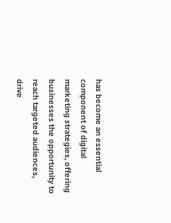has become an essential component of digital marketing strategies, offering businesses the opportunity to reach targeted audiences, drive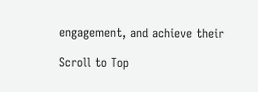engagement, and achieve their

Scroll to Top